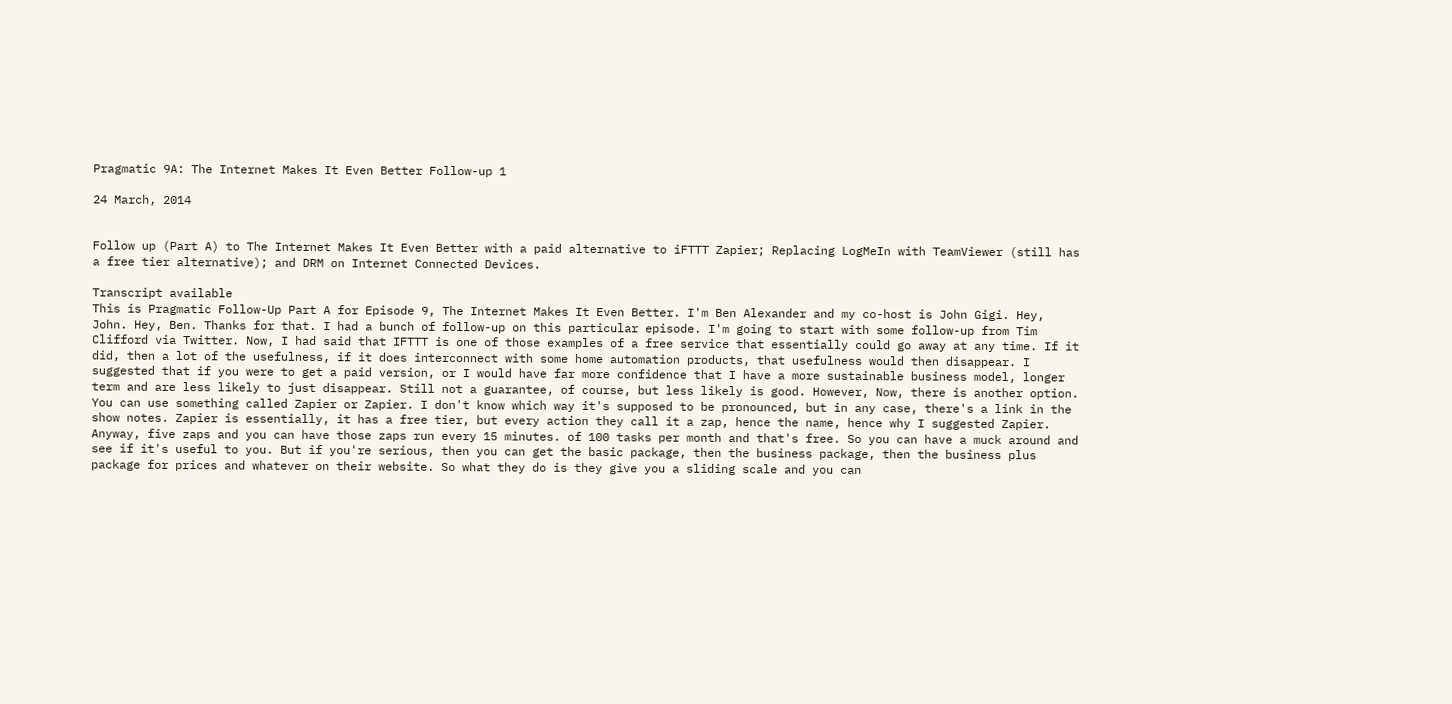Pragmatic 9A: The Internet Makes It Even Better Follow-up 1

24 March, 2014


Follow up (Part A) to The Internet Makes It Even Better with a paid alternative to iFTTT Zapier; Replacing LogMeIn with TeamViewer (still has a free tier alternative); and DRM on Internet Connected Devices.

Transcript available
This is Pragmatic Follow-Up Part A for Episode 9, The Internet Makes It Even Better. I'm Ben Alexander and my co-host is John Gigi. Hey, John. Hey, Ben. Thanks for that. I had a bunch of follow-up on this particular episode. I'm going to start with some follow-up from Tim Clifford via Twitter. Now, I had said that IFTTT is one of those examples of a free service that essentially could go away at any time. If it did, then a lot of the usefulness, if it does interconnect with some home automation products, that usefulness would then disappear. I suggested that if you were to get a paid version, or I would have far more confidence that I have a more sustainable business model, longer term and are less likely to just disappear. Still not a guarantee, of course, but less likely is good. However, Now, there is another option. You can use something called Zapier or Zapier. I don't know which way it's supposed to be pronounced, but in any case, there's a link in the show notes. Zapier is essentially, it has a free tier, but every action they call it a zap, hence the name, hence why I suggested Zapier. Anyway, five zaps and you can have those zaps run every 15 minutes. of 100 tasks per month and that's free. So you can have a muck around and see if it's useful to you. But if you're serious, then you can get the basic package, then the business package, then the business plus package for prices and whatever on their website. So what they do is they give you a sliding scale and you can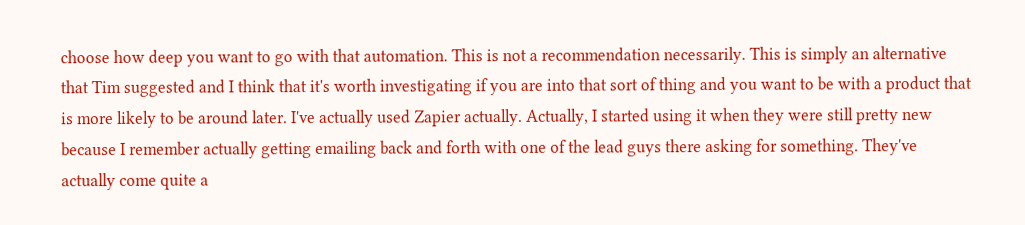choose how deep you want to go with that automation. This is not a recommendation necessarily. This is simply an alternative that Tim suggested and I think that it's worth investigating if you are into that sort of thing and you want to be with a product that is more likely to be around later. I've actually used Zapier actually. Actually, I started using it when they were still pretty new because I remember actually getting emailing back and forth with one of the lead guys there asking for something. They've actually come quite a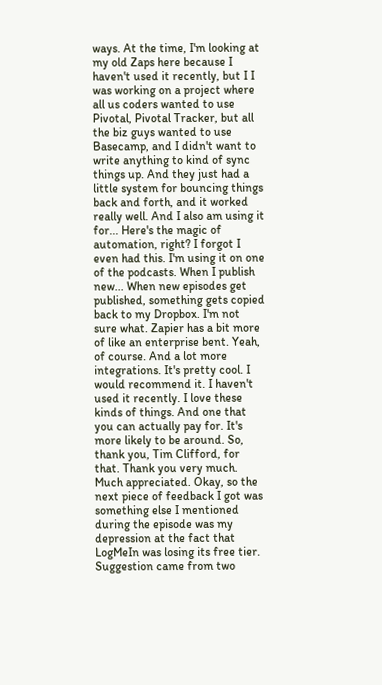ways. At the time, I'm looking at my old Zaps here because I haven't used it recently, but I I was working on a project where all us coders wanted to use Pivotal, Pivotal Tracker, but all the biz guys wanted to use Basecamp, and I didn't want to write anything to kind of sync things up. And they just had a little system for bouncing things back and forth, and it worked really well. And I also am using it for... Here's the magic of automation, right? I forgot I even had this. I'm using it on one of the podcasts. When I publish new... When new episodes get published, something gets copied back to my Dropbox. I'm not sure what. Zapier has a bit more of like an enterprise bent. Yeah, of course. And a lot more integrations. It's pretty cool. I would recommend it. I haven't used it recently. I love these kinds of things. And one that you can actually pay for. It's more likely to be around. So, thank you, Tim Clifford, for that. Thank you very much. Much appreciated. Okay, so the next piece of feedback I got was something else I mentioned during the episode was my depression at the fact that LogMeIn was losing its free tier. Suggestion came from two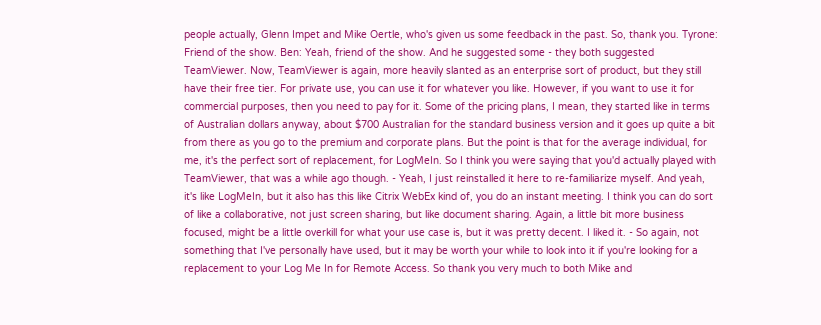people actually, Glenn Impet and Mike Oertle, who's given us some feedback in the past. So, thank you. Tyrone: Friend of the show. Ben: Yeah, friend of the show. And he suggested some - they both suggested TeamViewer. Now, TeamViewer is again, more heavily slanted as an enterprise sort of product, but they still have their free tier. For private use, you can use it for whatever you like. However, if you want to use it for commercial purposes, then you need to pay for it. Some of the pricing plans, I mean, they started like in terms of Australian dollars anyway, about $700 Australian for the standard business version and it goes up quite a bit from there as you go to the premium and corporate plans. But the point is that for the average individual, for me, it's the perfect sort of replacement, for LogMeIn. So I think you were saying that you'd actually played with TeamViewer, that was a while ago though. - Yeah, I just reinstalled it here to re-familiarize myself. And yeah, it's like LogMeIn, but it also has this like Citrix WebEx kind of, you do an instant meeting. I think you can do sort of like a collaborative, not just screen sharing, but like document sharing. Again, a little bit more business focused, might be a little overkill for what your use case is, but it was pretty decent. I liked it. - So again, not something that I've personally have used, but it may be worth your while to look into it if you're looking for a replacement to your Log Me In for Remote Access. So thank you very much to both Mike and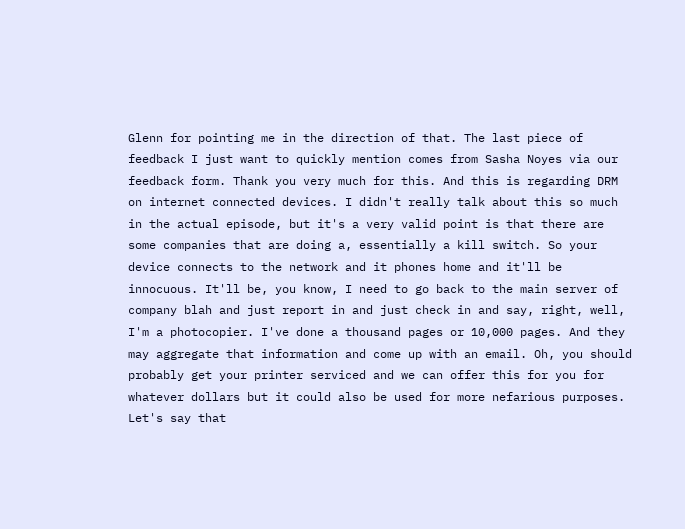Glenn for pointing me in the direction of that. The last piece of feedback I just want to quickly mention comes from Sasha Noyes via our feedback form. Thank you very much for this. And this is regarding DRM on internet connected devices. I didn't really talk about this so much in the actual episode, but it's a very valid point is that there are some companies that are doing a, essentially a kill switch. So your device connects to the network and it phones home and it'll be innocuous. It'll be, you know, I need to go back to the main server of company blah and just report in and just check in and say, right, well, I'm a photocopier. I've done a thousand pages or 10,000 pages. And they may aggregate that information and come up with an email. Oh, you should probably get your printer serviced and we can offer this for you for whatever dollars but it could also be used for more nefarious purposes. Let's say that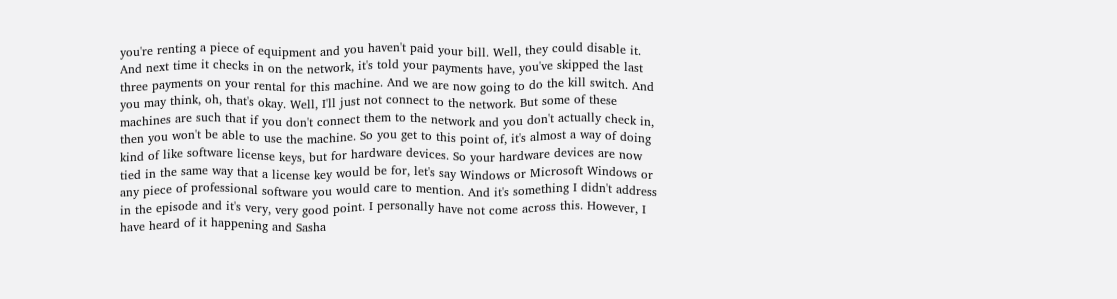you're renting a piece of equipment and you haven't paid your bill. Well, they could disable it. And next time it checks in on the network, it's told your payments have, you've skipped the last three payments on your rental for this machine. And we are now going to do the kill switch. And you may think, oh, that's okay. Well, I'll just not connect to the network. But some of these machines are such that if you don't connect them to the network and you don't actually check in, then you won't be able to use the machine. So you get to this point of, it's almost a way of doing kind of like software license keys, but for hardware devices. So your hardware devices are now tied in the same way that a license key would be for, let's say Windows or Microsoft Windows or any piece of professional software you would care to mention. And it's something I didn't address in the episode and it's very, very good point. I personally have not come across this. However, I have heard of it happening and Sasha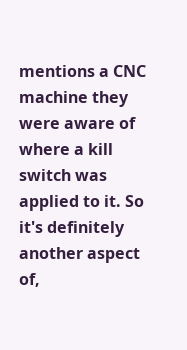mentions a CNC machine they were aware of where a kill switch was applied to it. So it's definitely another aspect of,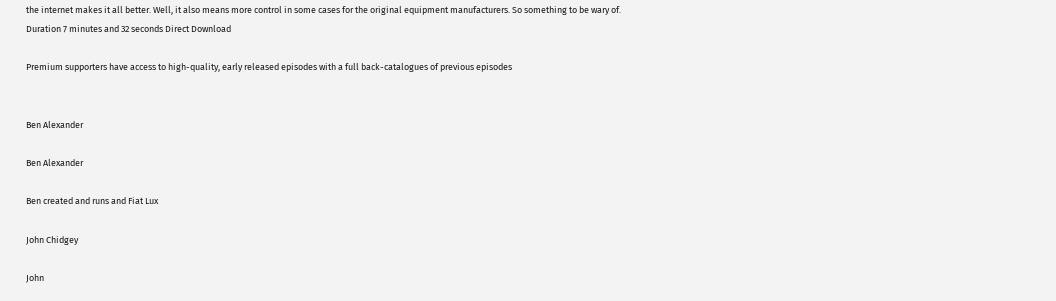the internet makes it all better. Well, it also means more control in some cases for the original equipment manufacturers. So something to be wary of.
Duration 7 minutes and 32 seconds Direct Download

Premium supporters have access to high-quality, early released episodes with a full back-catalogues of previous episodes


Ben Alexander

Ben Alexander

Ben created and runs and Fiat Lux

John Chidgey

John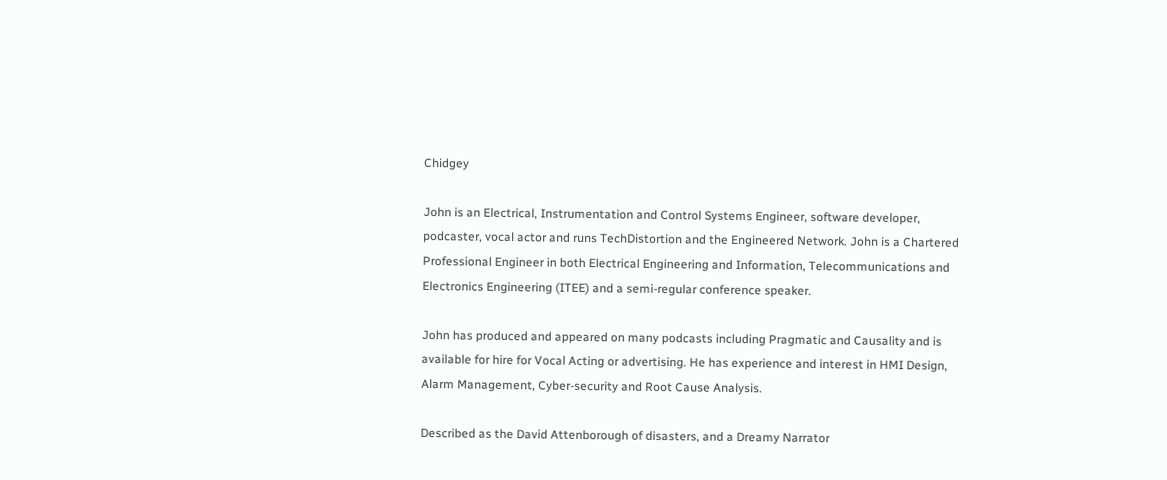Chidgey

John is an Electrical, Instrumentation and Control Systems Engineer, software developer, podcaster, vocal actor and runs TechDistortion and the Engineered Network. John is a Chartered Professional Engineer in both Electrical Engineering and Information, Telecommunications and Electronics Engineering (ITEE) and a semi-regular conference speaker.

John has produced and appeared on many podcasts including Pragmatic and Causality and is available for hire for Vocal Acting or advertising. He has experience and interest in HMI Design, Alarm Management, Cyber-security and Root Cause Analysis.

Described as the David Attenborough of disasters, and a Dreamy Narrator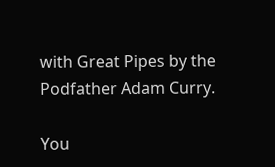with Great Pipes by the Podfather Adam Curry.

You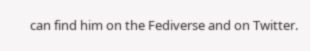can find him on the Fediverse and on Twitter.